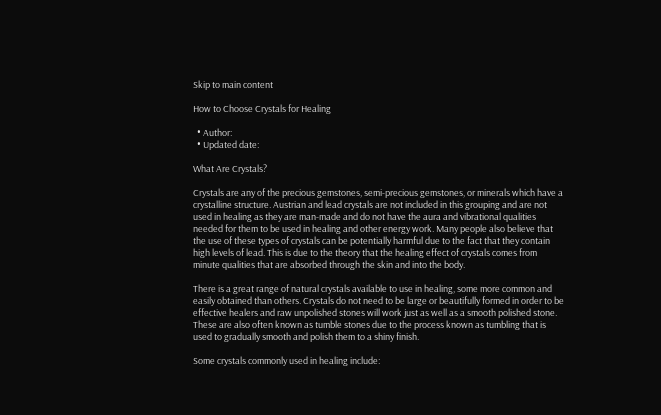Skip to main content

How to Choose Crystals for Healing

  • Author:
  • Updated date:

What Are Crystals?

Crystals are any of the precious gemstones, semi-precious gemstones, or minerals which have a crystalline structure. Austrian and lead crystals are not included in this grouping and are not used in healing as they are man-made and do not have the aura and vibrational qualities needed for them to be used in healing and other energy work. Many people also believe that the use of these types of crystals can be potentially harmful due to the fact that they contain high levels of lead. This is due to the theory that the healing effect of crystals comes from minute qualities that are absorbed through the skin and into the body.

There is a great range of natural crystals available to use in healing, some more common and easily obtained than others. Crystals do not need to be large or beautifully formed in order to be effective healers and raw unpolished stones will work just as well as a smooth polished stone. These are also often known as tumble stones due to the process known as tumbling that is used to gradually smooth and polish them to a shiny finish.

Some crystals commonly used in healing include: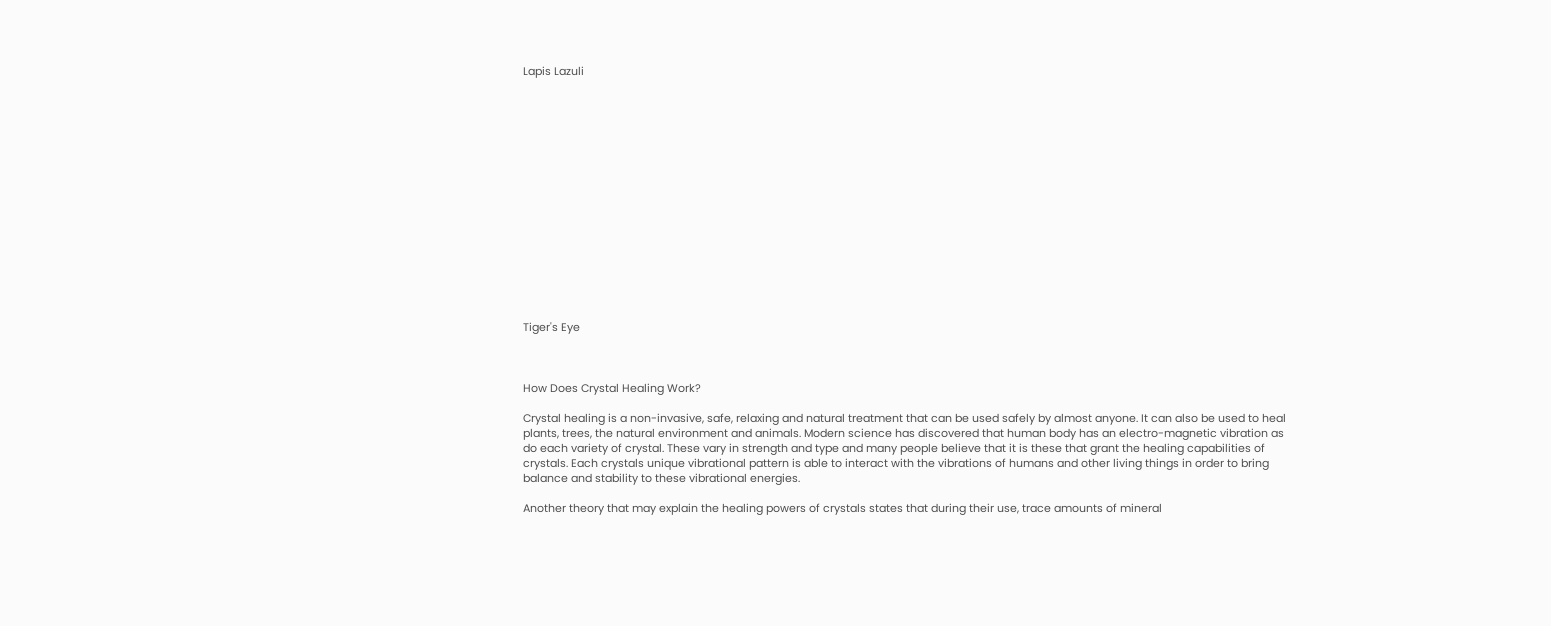Lapis Lazuli
















Tiger's Eye



How Does Crystal Healing Work?

Crystal healing is a non-invasive, safe, relaxing and natural treatment that can be used safely by almost anyone. It can also be used to heal plants, trees, the natural environment and animals. Modern science has discovered that human body has an electro-magnetic vibration as do each variety of crystal. These vary in strength and type and many people believe that it is these that grant the healing capabilities of crystals. Each crystals unique vibrational pattern is able to interact with the vibrations of humans and other living things in order to bring balance and stability to these vibrational energies.

Another theory that may explain the healing powers of crystals states that during their use, trace amounts of mineral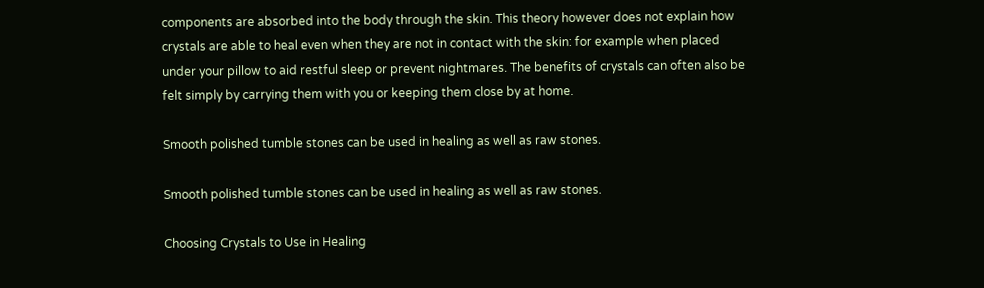components are absorbed into the body through the skin. This theory however does not explain how crystals are able to heal even when they are not in contact with the skin: for example when placed under your pillow to aid restful sleep or prevent nightmares. The benefits of crystals can often also be felt simply by carrying them with you or keeping them close by at home.

Smooth polished tumble stones can be used in healing as well as raw stones.

Smooth polished tumble stones can be used in healing as well as raw stones.

Choosing Crystals to Use in Healing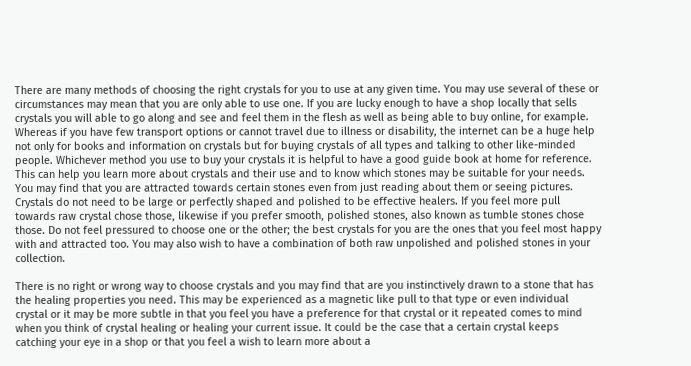There are many methods of choosing the right crystals for you to use at any given time. You may use several of these or circumstances may mean that you are only able to use one. If you are lucky enough to have a shop locally that sells crystals you will able to go along and see and feel them in the flesh as well as being able to buy online, for example. Whereas if you have few transport options or cannot travel due to illness or disability, the internet can be a huge help not only for books and information on crystals but for buying crystals of all types and talking to other like-minded people. Whichever method you use to buy your crystals it is helpful to have a good guide book at home for reference. This can help you learn more about crystals and their use and to know which stones may be suitable for your needs. You may find that you are attracted towards certain stones even from just reading about them or seeing pictures. Crystals do not need to be large or perfectly shaped and polished to be effective healers. If you feel more pull towards raw crystal chose those, likewise if you prefer smooth, polished stones, also known as tumble stones chose those. Do not feel pressured to choose one or the other; the best crystals for you are the ones that you feel most happy with and attracted too. You may also wish to have a combination of both raw unpolished and polished stones in your collection.

There is no right or wrong way to choose crystals and you may find that are you instinctively drawn to a stone that has the healing properties you need. This may be experienced as a magnetic like pull to that type or even individual crystal or it may be more subtle in that you feel you have a preference for that crystal or it repeated comes to mind when you think of crystal healing or healing your current issue. It could be the case that a certain crystal keeps catching your eye in a shop or that you feel a wish to learn more about a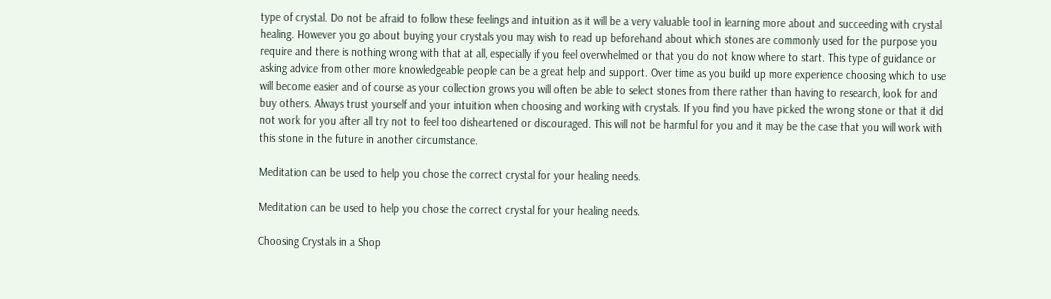type of crystal. Do not be afraid to follow these feelings and intuition as it will be a very valuable tool in learning more about and succeeding with crystal healing. However you go about buying your crystals you may wish to read up beforehand about which stones are commonly used for the purpose you require and there is nothing wrong with that at all, especially if you feel overwhelmed or that you do not know where to start. This type of guidance or asking advice from other more knowledgeable people can be a great help and support. Over time as you build up more experience choosing which to use will become easier and of course as your collection grows you will often be able to select stones from there rather than having to research, look for and buy others. Always trust yourself and your intuition when choosing and working with crystals. If you find you have picked the wrong stone or that it did not work for you after all try not to feel too disheartened or discouraged. This will not be harmful for you and it may be the case that you will work with this stone in the future in another circumstance.

Meditation can be used to help you chose the correct crystal for your healing needs.

Meditation can be used to help you chose the correct crystal for your healing needs.

Choosing Crystals in a Shop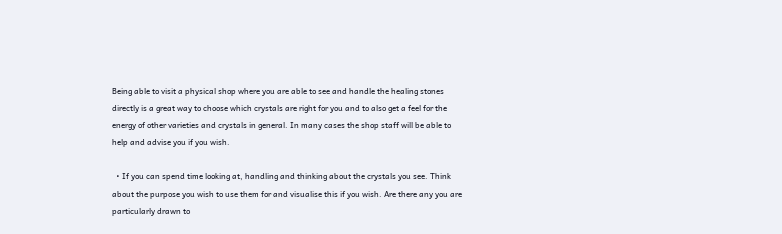Being able to visit a physical shop where you are able to see and handle the healing stones directly is a great way to choose which crystals are right for you and to also get a feel for the energy of other varieties and crystals in general. In many cases the shop staff will be able to help and advise you if you wish.

  • If you can spend time looking at, handling and thinking about the crystals you see. Think about the purpose you wish to use them for and visualise this if you wish. Are there any you are particularly drawn to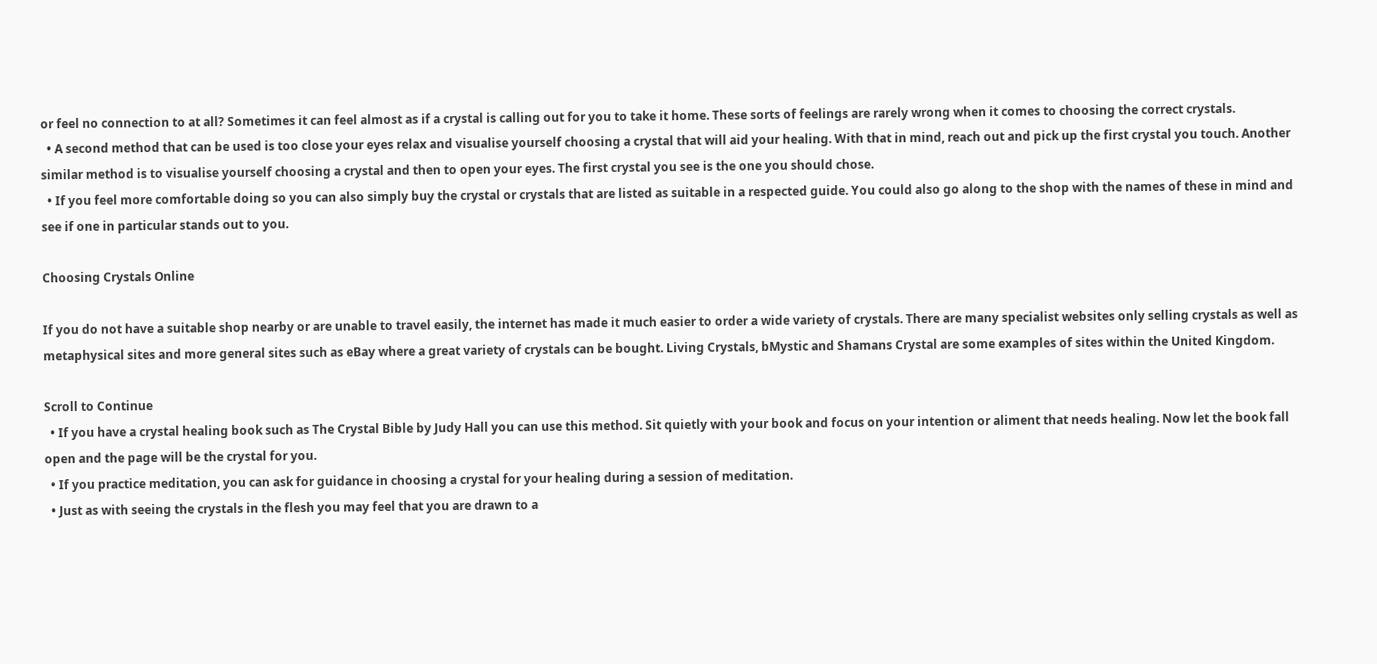or feel no connection to at all? Sometimes it can feel almost as if a crystal is calling out for you to take it home. These sorts of feelings are rarely wrong when it comes to choosing the correct crystals.
  • A second method that can be used is too close your eyes relax and visualise yourself choosing a crystal that will aid your healing. With that in mind, reach out and pick up the first crystal you touch. Another similar method is to visualise yourself choosing a crystal and then to open your eyes. The first crystal you see is the one you should chose.
  • If you feel more comfortable doing so you can also simply buy the crystal or crystals that are listed as suitable in a respected guide. You could also go along to the shop with the names of these in mind and see if one in particular stands out to you.

Choosing Crystals Online

If you do not have a suitable shop nearby or are unable to travel easily, the internet has made it much easier to order a wide variety of crystals. There are many specialist websites only selling crystals as well as metaphysical sites and more general sites such as eBay where a great variety of crystals can be bought. Living Crystals, bMystic and Shamans Crystal are some examples of sites within the United Kingdom.

Scroll to Continue
  • If you have a crystal healing book such as The Crystal Bible by Judy Hall you can use this method. Sit quietly with your book and focus on your intention or aliment that needs healing. Now let the book fall open and the page will be the crystal for you.
  • If you practice meditation, you can ask for guidance in choosing a crystal for your healing during a session of meditation.
  • Just as with seeing the crystals in the flesh you may feel that you are drawn to a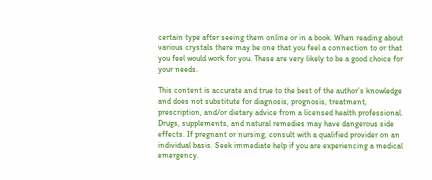certain type after seeing them online or in a book. When reading about various crystals there may be one that you feel a connection to or that you feel would work for you. These are very likely to be a good choice for your needs.

This content is accurate and true to the best of the author’s knowledge and does not substitute for diagnosis, prognosis, treatment, prescription, and/or dietary advice from a licensed health professional. Drugs, supplements, and natural remedies may have dangerous side effects. If pregnant or nursing, consult with a qualified provider on an individual basis. Seek immediate help if you are experiencing a medical emergency.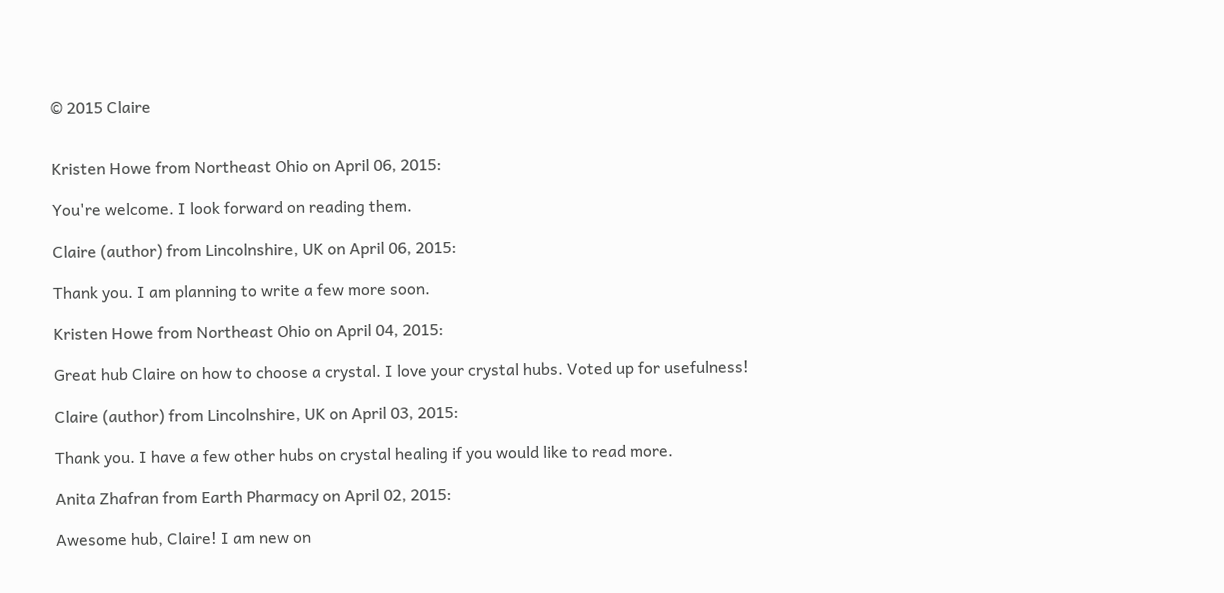© 2015 Claire


Kristen Howe from Northeast Ohio on April 06, 2015:

You're welcome. I look forward on reading them.

Claire (author) from Lincolnshire, UK on April 06, 2015:

Thank you. I am planning to write a few more soon.

Kristen Howe from Northeast Ohio on April 04, 2015:

Great hub Claire on how to choose a crystal. I love your crystal hubs. Voted up for usefulness!

Claire (author) from Lincolnshire, UK on April 03, 2015:

Thank you. I have a few other hubs on crystal healing if you would like to read more.

Anita Zhafran from Earth Pharmacy on April 02, 2015:

Awesome hub, Claire! I am new on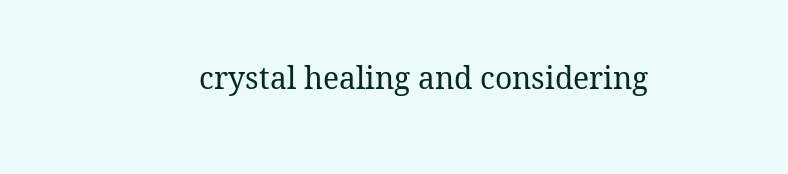crystal healing and considering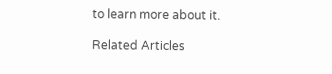to learn more about it.

Related Articles